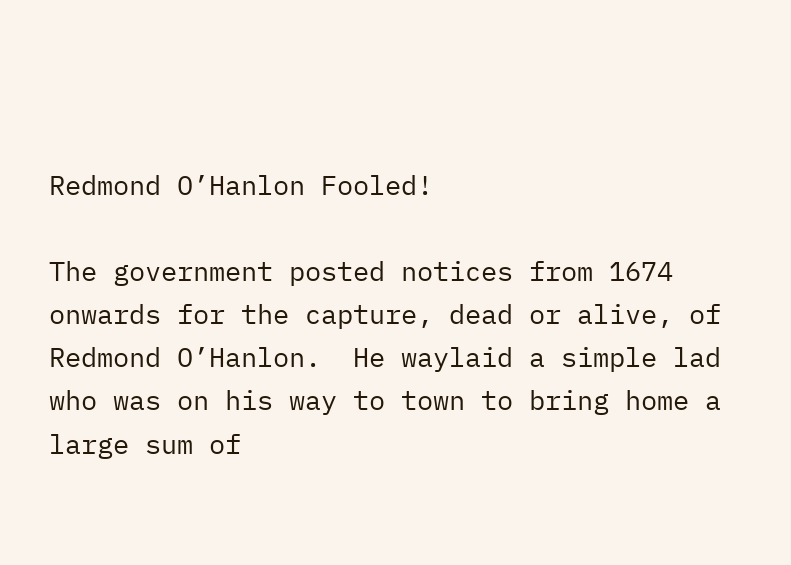Redmond O’Hanlon Fooled!

The government posted notices from 1674 onwards for the capture, dead or alive, of Redmond O’Hanlon.  He waylaid a simple lad who was on his way to town to bring home a large sum of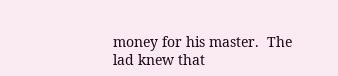money for his master.  The lad knew that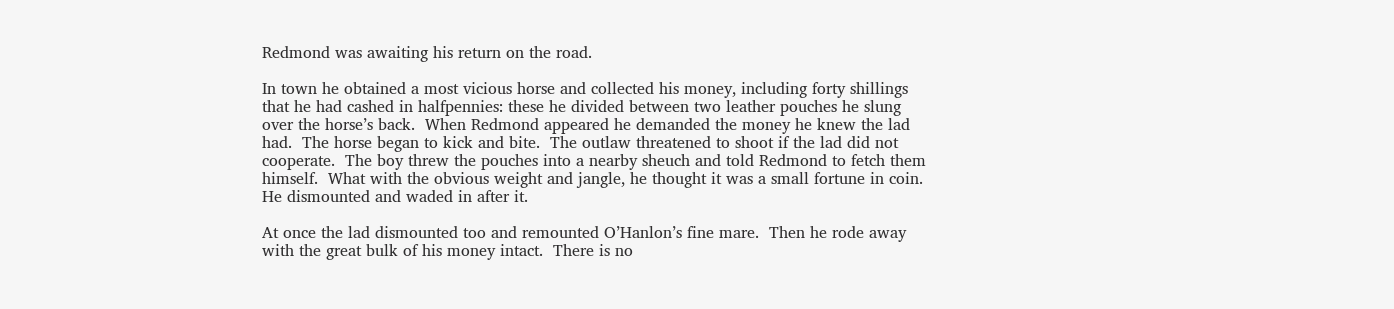Redmond was awaiting his return on the road.

In town he obtained a most vicious horse and collected his money, including forty shillings that he had cashed in halfpennies: these he divided between two leather pouches he slung over the horse’s back.  When Redmond appeared he demanded the money he knew the lad had.  The horse began to kick and bite.  The outlaw threatened to shoot if the lad did not cooperate.  The boy threw the pouches into a nearby sheuch and told Redmond to fetch them himself.  What with the obvious weight and jangle, he thought it was a small fortune in coin.  He dismounted and waded in after it.

At once the lad dismounted too and remounted O’Hanlon’s fine mare.  Then he rode away with the great bulk of his money intact.  There is no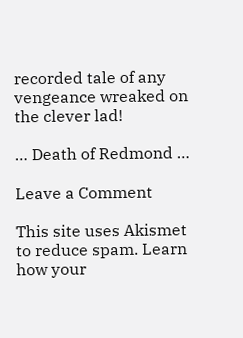recorded tale of any vengeance wreaked on the clever lad!

… Death of Redmond …

Leave a Comment

This site uses Akismet to reduce spam. Learn how your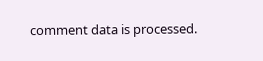comment data is processed.